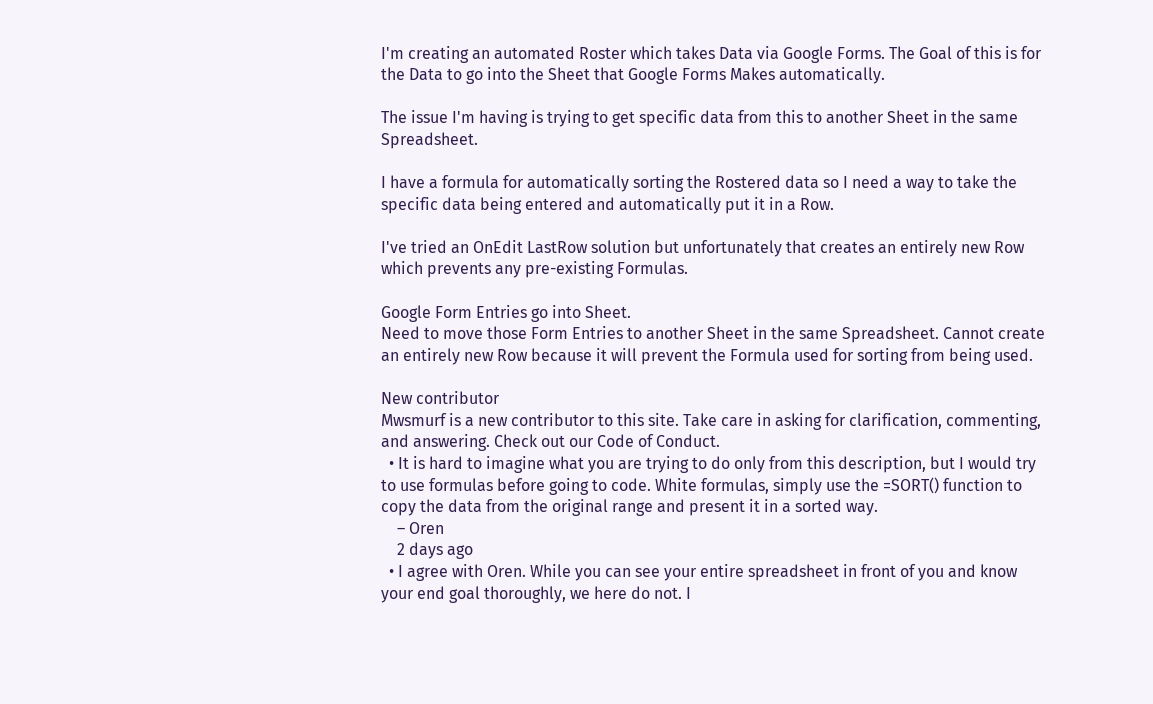I'm creating an automated Roster which takes Data via Google Forms. The Goal of this is for the Data to go into the Sheet that Google Forms Makes automatically.

The issue I'm having is trying to get specific data from this to another Sheet in the same Spreadsheet.

I have a formula for automatically sorting the Rostered data so I need a way to take the specific data being entered and automatically put it in a Row.

I've tried an OnEdit LastRow solution but unfortunately that creates an entirely new Row which prevents any pre-existing Formulas.

Google Form Entries go into Sheet.
Need to move those Form Entries to another Sheet in the same Spreadsheet. Cannot create an entirely new Row because it will prevent the Formula used for sorting from being used.

New contributor
Mwsmurf is a new contributor to this site. Take care in asking for clarification, commenting, and answering. Check out our Code of Conduct.
  • It is hard to imagine what you are trying to do only from this description, but I would try to use formulas before going to code. White formulas, simply use the =SORT() function to copy the data from the original range and present it in a sorted way.
    – Oren
    2 days ago
  • I agree with Oren. While you can see your entire spreadsheet in front of you and know your end goal thoroughly, we here do not. I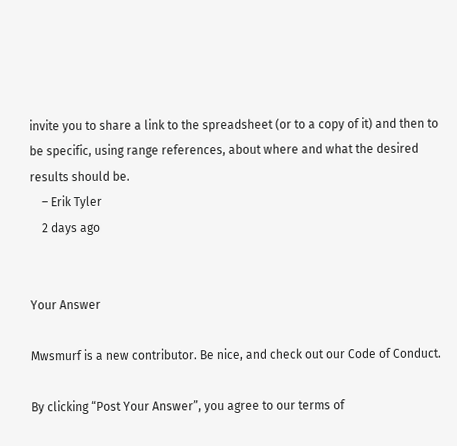invite you to share a link to the spreadsheet (or to a copy of it) and then to be specific, using range references, about where and what the desired results should be.
    – Erik Tyler
    2 days ago


Your Answer

Mwsmurf is a new contributor. Be nice, and check out our Code of Conduct.

By clicking “Post Your Answer”, you agree to our terms of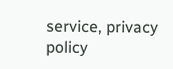service, privacy policy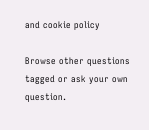and cookie policy

Browse other questions tagged or ask your own question.